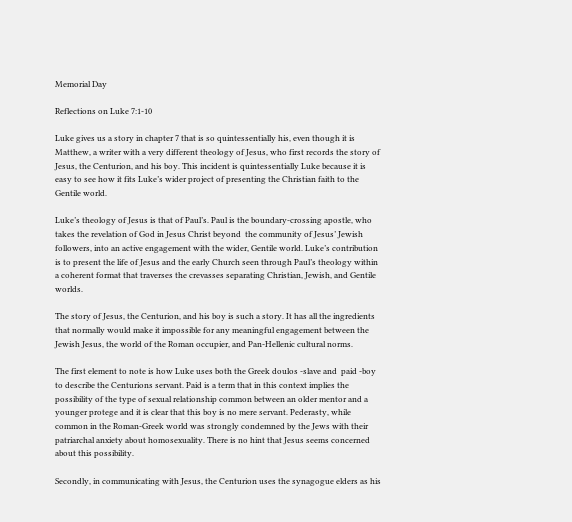Memorial Day

Reflections on Luke 7:1-10

Luke gives us a story in chapter 7 that is so quintessentially his, even though it is Matthew, a writer with a very different theology of Jesus, who first records the story of Jesus, the Centurion, and his boy. This incident is quintessentially Luke because it is easy to see how it fits Luke’s wider project of presenting the Christian faith to the Gentile world.

Luke’s theology of Jesus is that of Paul’s. Paul is the boundary-crossing apostle, who takes the revelation of God in Jesus Christ beyond  the community of Jesus’ Jewish followers, into an active engagement with the wider, Gentile world. Luke’s contribution is to present the life of Jesus and the early Church seen through Paul’s theology within a coherent format that traverses the crevasses separating Christian, Jewish, and Gentile worlds.

The story of Jesus, the Centurion, and his boy is such a story. It has all the ingredients that normally would make it impossible for any meaningful engagement between the Jewish Jesus, the world of the Roman occupier, and Pan-Hellenic cultural norms.

The first element to note is how Luke uses both the Greek doulos -slave and  paid -boy to describe the Centurions servant. Paid is a term that in this context implies the possibility of the type of sexual relationship common between an older mentor and a younger protege and it is clear that this boy is no mere servant. Pederasty, while common in the Roman-Greek world was strongly condemned by the Jews with their patriarchal anxiety about homosexuality. There is no hint that Jesus seems concerned about this possibility.

Secondly, in communicating with Jesus, the Centurion uses the synagogue elders as his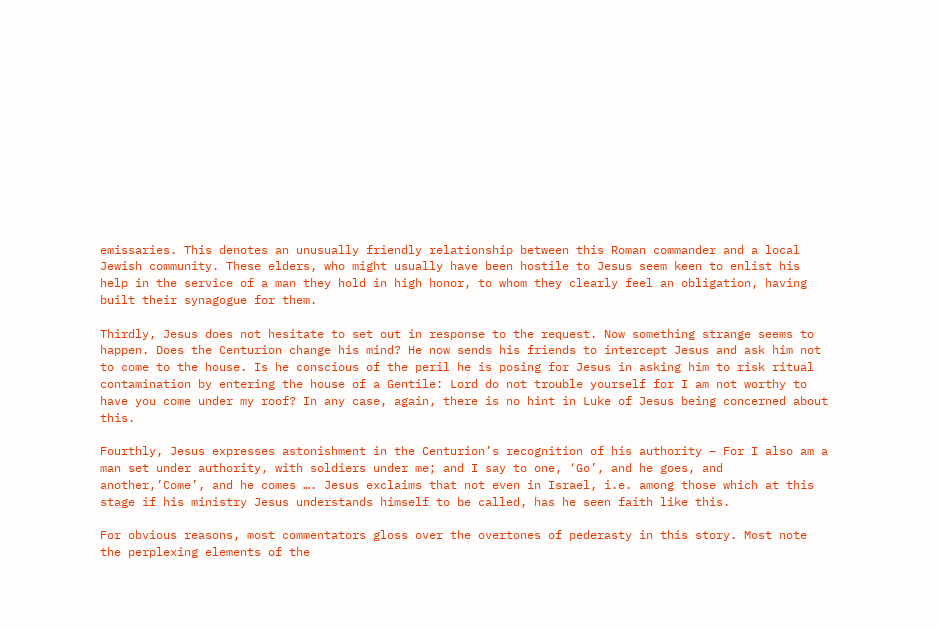emissaries. This denotes an unusually friendly relationship between this Roman commander and a local Jewish community. These elders, who might usually have been hostile to Jesus seem keen to enlist his help in the service of a man they hold in high honor, to whom they clearly feel an obligation, having built their synagogue for them.

Thirdly, Jesus does not hesitate to set out in response to the request. Now something strange seems to happen. Does the Centurion change his mind? He now sends his friends to intercept Jesus and ask him not to come to the house. Is he conscious of the peril he is posing for Jesus in asking him to risk ritual contamination by entering the house of a Gentile: Lord do not trouble yourself for I am not worthy to have you come under my roof? In any case, again, there is no hint in Luke of Jesus being concerned about this.

Fourthly, Jesus expresses astonishment in the Centurion’s recognition of his authority – For I also am a man set under authority, with soldiers under me; and I say to one, ‘Go’, and he goes, and another,’Come’, and he comes …. Jesus exclaims that not even in Israel, i.e. among those which at this stage if his ministry Jesus understands himself to be called, has he seen faith like this.

For obvious reasons, most commentators gloss over the overtones of pederasty in this story. Most note the perplexing elements of the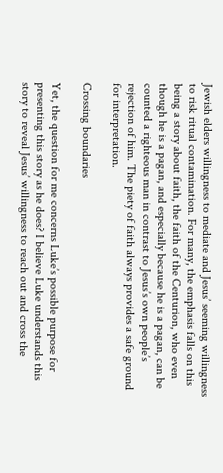Jewish elders willingness to mediate and Jesus’ seeming willingness to risk ritual contamination. For many, the emphasis falls on this being a story about faith, the faith of the Centurion, who even though he is a pagan, and especially because he is a pagan, can be counted a righteous man in contrast to Jesus’s own people’s rejection of him. The piety of faith always provides a safe ground for interpretation.

Crossing boundaries

Yet, the question for me concerns Luke’s possible purpose for presenting this story as he does? I believe Luke understands this story to reveal Jesus’ willingness to reach out and cross the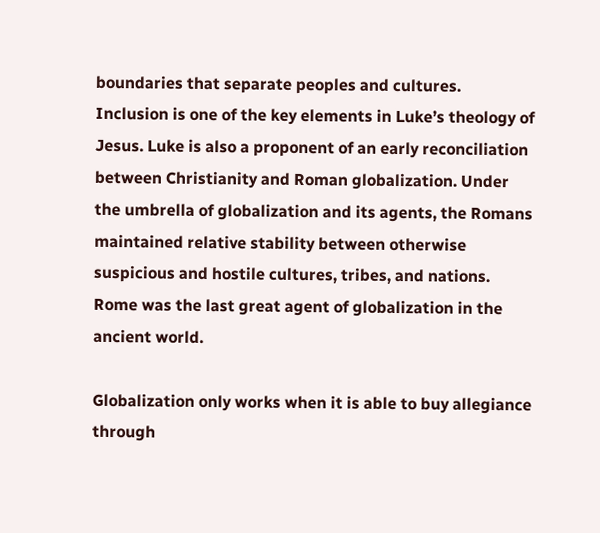boundaries that separate peoples and cultures. Inclusion is one of the key elements in Luke’s theology of Jesus. Luke is also a proponent of an early reconciliation between Christianity and Roman globalization. Under the umbrella of globalization and its agents, the Romans maintained relative stability between otherwise suspicious and hostile cultures, tribes, and nations. Rome was the last great agent of globalization in the ancient world.

Globalization only works when it is able to buy allegiance through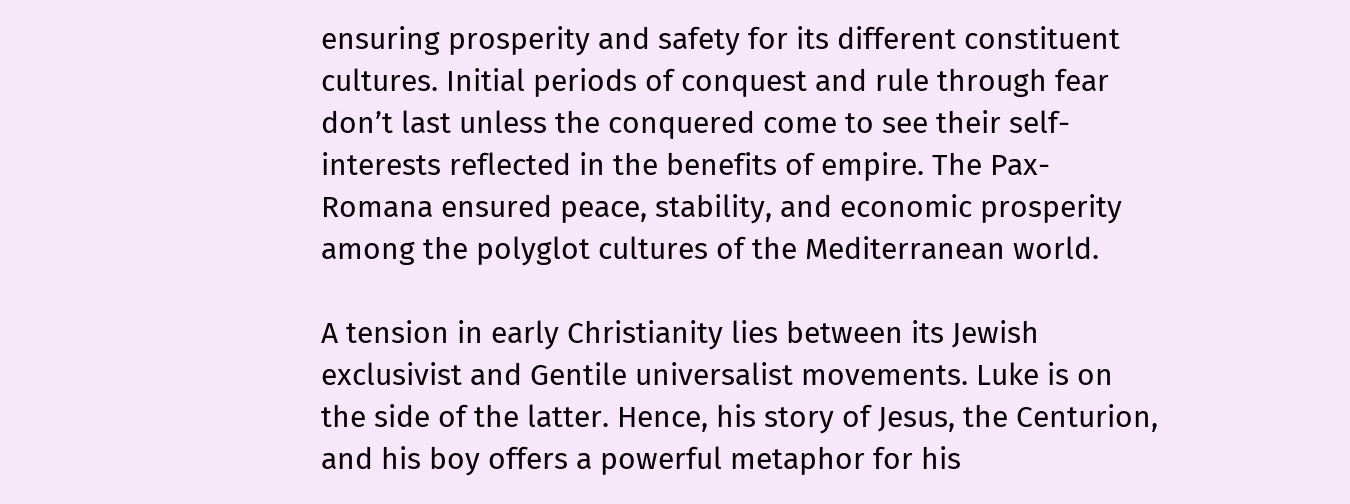ensuring prosperity and safety for its different constituent cultures. Initial periods of conquest and rule through fear don’t last unless the conquered come to see their self-interests reflected in the benefits of empire. The Pax-Romana ensured peace, stability, and economic prosperity among the polyglot cultures of the Mediterranean world.

A tension in early Christianity lies between its Jewish exclusivist and Gentile universalist movements. Luke is on the side of the latter. Hence, his story of Jesus, the Centurion, and his boy offers a powerful metaphor for his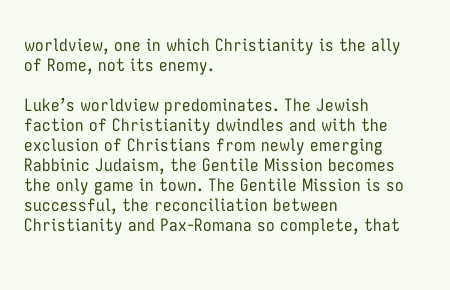worldview, one in which Christianity is the ally of Rome, not its enemy.

Luke’s worldview predominates. The Jewish faction of Christianity dwindles and with the exclusion of Christians from newly emerging Rabbinic Judaism, the Gentile Mission becomes the only game in town. The Gentile Mission is so successful, the reconciliation between Christianity and Pax-Romana so complete, that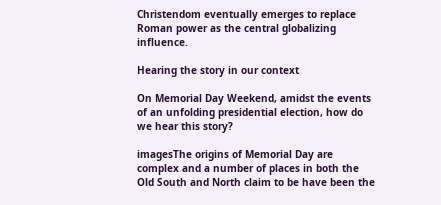Christendom eventually emerges to replace Roman power as the central globalizing influence.

Hearing the story in our context

On Memorial Day Weekend, amidst the events of an unfolding presidential election, how do we hear this story?

imagesThe origins of Memorial Day are complex and a number of places in both the Old South and North claim to be have been the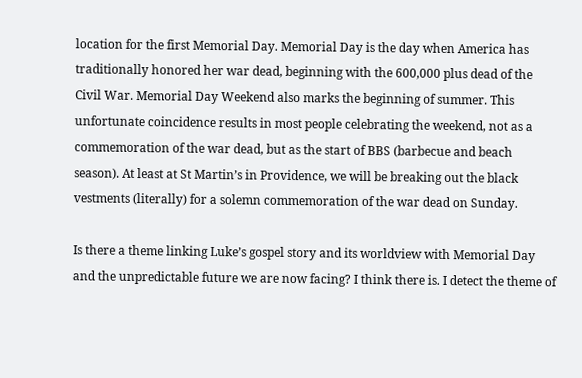location for the first Memorial Day. Memorial Day is the day when America has traditionally honored her war dead, beginning with the 600,000 plus dead of the Civil War. Memorial Day Weekend also marks the beginning of summer. This unfortunate coincidence results in most people celebrating the weekend, not as a commemoration of the war dead, but as the start of BBS (barbecue and beach season). At least at St Martin’s in Providence, we will be breaking out the black vestments (literally) for a solemn commemoration of the war dead on Sunday.

Is there a theme linking Luke’s gospel story and its worldview with Memorial Day and the unpredictable future we are now facing? I think there is. I detect the theme of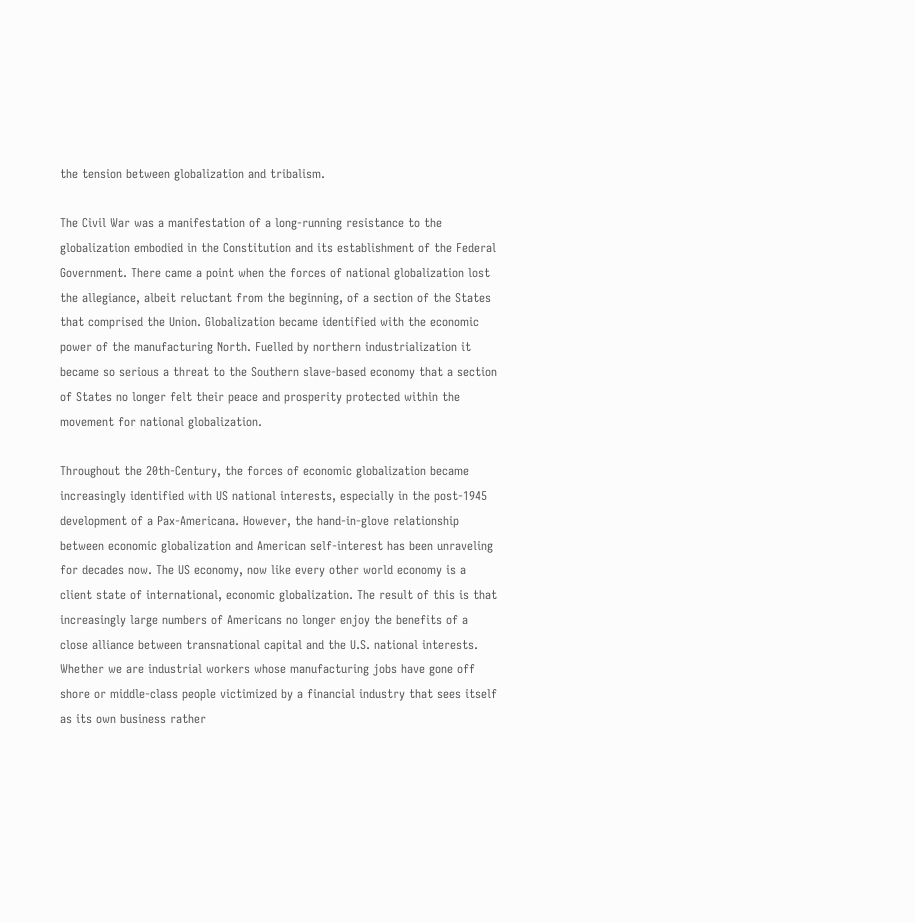the tension between globalization and tribalism.

The Civil War was a manifestation of a long-running resistance to the globalization embodied in the Constitution and its establishment of the Federal Government. There came a point when the forces of national globalization lost the allegiance, albeit reluctant from the beginning, of a section of the States that comprised the Union. Globalization became identified with the economic power of the manufacturing North. Fuelled by northern industrialization it became so serious a threat to the Southern slave-based economy that a section of States no longer felt their peace and prosperity protected within the movement for national globalization.

Throughout the 20th-Century, the forces of economic globalization became increasingly identified with US national interests, especially in the post-1945 development of a Pax-Americana. However, the hand-in-glove relationship between economic globalization and American self-interest has been unraveling for decades now. The US economy, now like every other world economy is a client state of international, economic globalization. The result of this is that increasingly large numbers of Americans no longer enjoy the benefits of a close alliance between transnational capital and the U.S. national interests. Whether we are industrial workers whose manufacturing jobs have gone off shore or middle-class people victimized by a financial industry that sees itself as its own business rather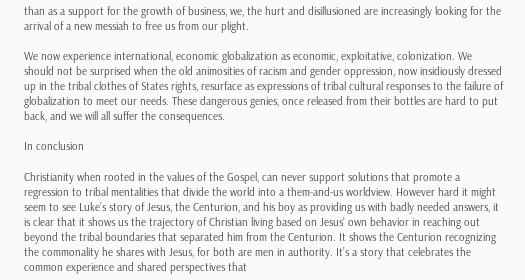than as a support for the growth of business, we, the hurt and disillusioned are increasingly looking for the arrival of a new messiah to free us from our plight.

We now experience international, economic globalization as economic, exploitative, colonization. We should not be surprised when the old animosities of racism and gender oppression, now insidiously dressed up in the tribal clothes of States rights, resurface as expressions of tribal cultural responses to the failure of globalization to meet our needs. These dangerous genies, once released from their bottles are hard to put back, and we will all suffer the consequences.

In conclusion

Christianity when rooted in the values of the Gospel, can never support solutions that promote a regression to tribal mentalities that divide the world into a them-and-us worldview. However hard it might seem to see Luke’s story of Jesus, the Centurion, and his boy as providing us with badly needed answers, it is clear that it shows us the trajectory of Christian living based on Jesus’ own behavior in reaching out beyond the tribal boundaries that separated him from the Centurion. It shows the Centurion recognizing the commonality he shares with Jesus, for both are men in authority. It’s a story that celebrates the common experience and shared perspectives that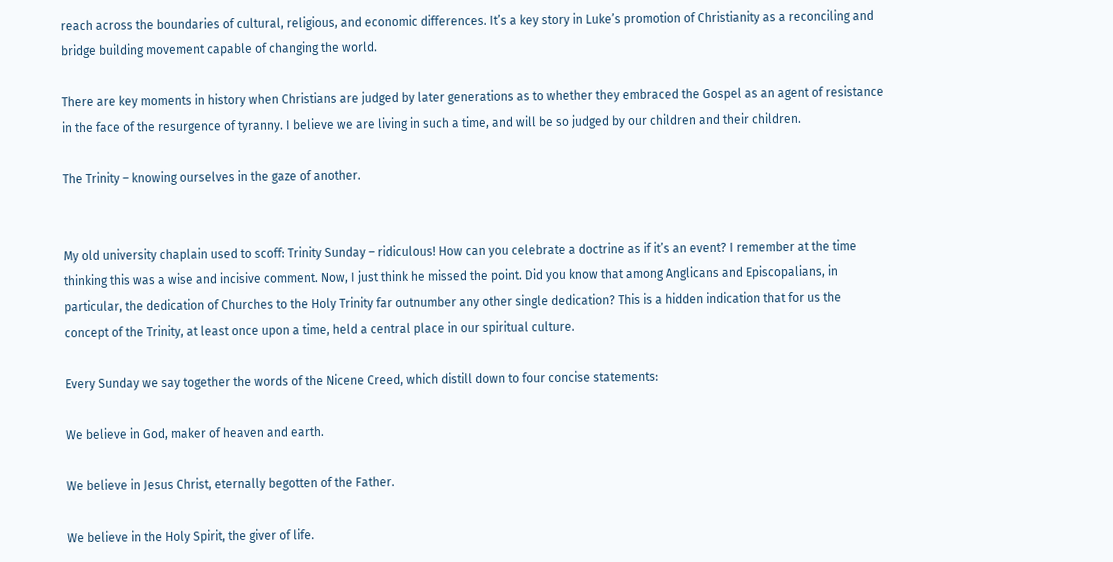reach across the boundaries of cultural, religious, and economic differences. It’s a key story in Luke’s promotion of Christianity as a reconciling and bridge building movement capable of changing the world.

There are key moments in history when Christians are judged by later generations as to whether they embraced the Gospel as an agent of resistance in the face of the resurgence of tyranny. I believe we are living in such a time, and will be so judged by our children and their children.

The Trinity – knowing ourselves in the gaze of another.


My old university chaplain used to scoff: Trinity Sunday – ridiculous! How can you celebrate a doctrine as if it’s an event? I remember at the time thinking this was a wise and incisive comment. Now, I just think he missed the point. Did you know that among Anglicans and Episcopalians, in particular, the dedication of Churches to the Holy Trinity far outnumber any other single dedication? This is a hidden indication that for us the concept of the Trinity, at least once upon a time, held a central place in our spiritual culture.

Every Sunday we say together the words of the Nicene Creed, which distill down to four concise statements:

We believe in God, maker of heaven and earth.

We believe in Jesus Christ, eternally begotten of the Father.

We believe in the Holy Spirit, the giver of life.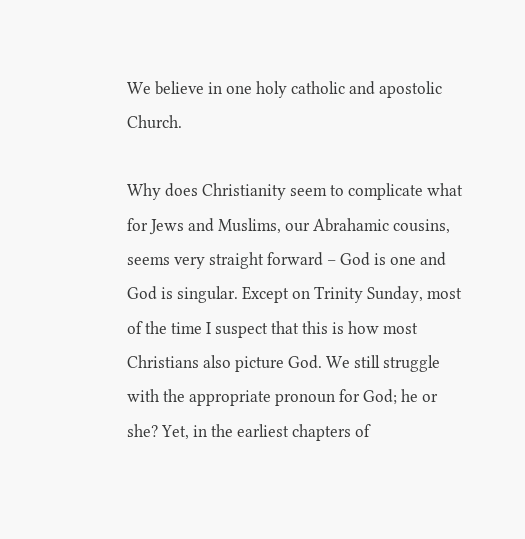We believe in one holy catholic and apostolic Church.

Why does Christianity seem to complicate what for Jews and Muslims, our Abrahamic cousins, seems very straight forward – God is one and God is singular. Except on Trinity Sunday, most of the time I suspect that this is how most Christians also picture God. We still struggle with the appropriate pronoun for God; he or she? Yet, in the earliest chapters of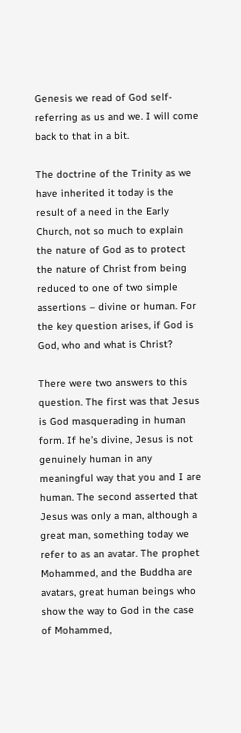Genesis we read of God self-referring as us and we. I will come back to that in a bit.

The doctrine of the Trinity as we have inherited it today is the result of a need in the Early Church, not so much to explain the nature of God as to protect the nature of Christ from being reduced to one of two simple assertions – divine or human. For the key question arises, if God is God, who and what is Christ?

There were two answers to this question. The first was that Jesus is God masquerading in human form. If he’s divine, Jesus is not genuinely human in any meaningful way that you and I are human. The second asserted that Jesus was only a man, although a great man, something today we refer to as an avatar. The prophet Mohammed, and the Buddha are avatars, great human beings who show the way to God in the case of Mohammed,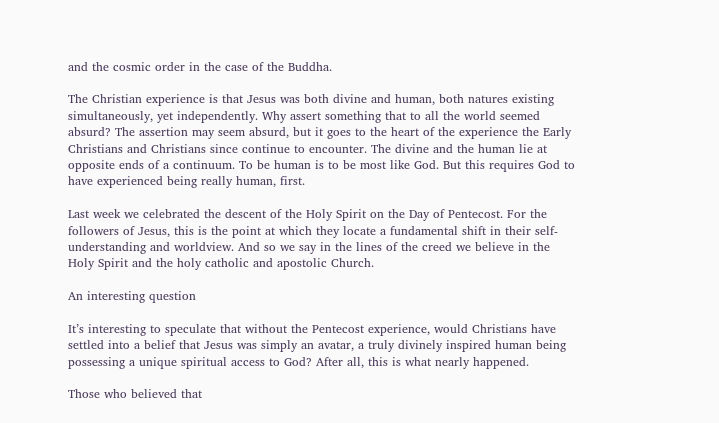and the cosmic order in the case of the Buddha.

The Christian experience is that Jesus was both divine and human, both natures existing simultaneously, yet independently. Why assert something that to all the world seemed absurd? The assertion may seem absurd, but it goes to the heart of the experience the Early Christians and Christians since continue to encounter. The divine and the human lie at opposite ends of a continuum. To be human is to be most like God. But this requires God to have experienced being really human, first.

Last week we celebrated the descent of the Holy Spirit on the Day of Pentecost. For the followers of Jesus, this is the point at which they locate a fundamental shift in their self-understanding and worldview. And so we say in the lines of the creed we believe in the Holy Spirit and the holy catholic and apostolic Church.

An interesting question

It’s interesting to speculate that without the Pentecost experience, would Christians have settled into a belief that Jesus was simply an avatar, a truly divinely inspired human being possessing a unique spiritual access to God? After all, this is what nearly happened.

Those who believed that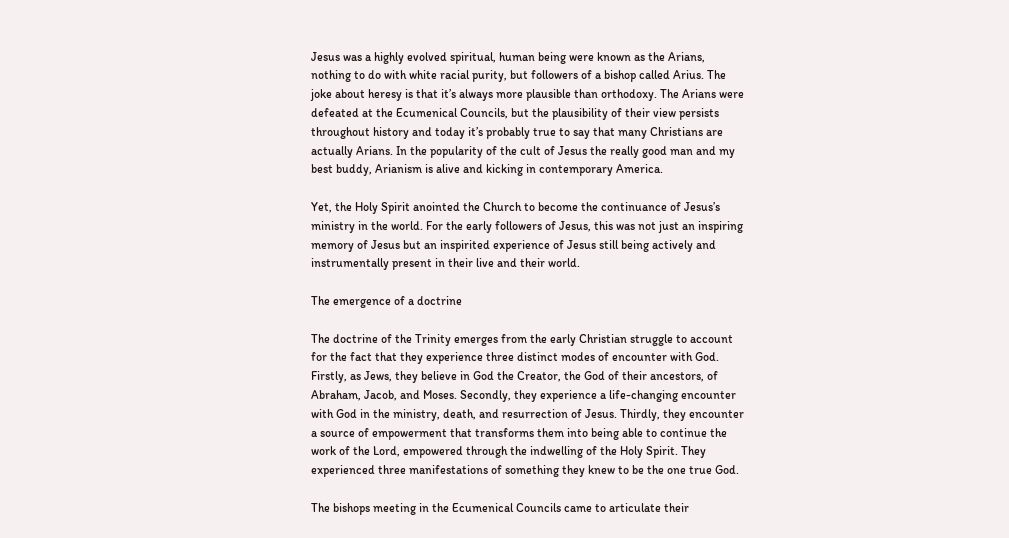Jesus was a highly evolved spiritual, human being were known as the Arians, nothing to do with white racial purity, but followers of a bishop called Arius. The joke about heresy is that it’s always more plausible than orthodoxy. The Arians were defeated at the Ecumenical Councils, but the plausibility of their view persists throughout history and today it’s probably true to say that many Christians are actually Arians. In the popularity of the cult of Jesus the really good man and my best buddy, Arianism is alive and kicking in contemporary America.

Yet, the Holy Spirit anointed the Church to become the continuance of Jesus’s ministry in the world. For the early followers of Jesus, this was not just an inspiring memory of Jesus but an inspirited experience of Jesus still being actively and instrumentally present in their live and their world.

The emergence of a doctrine

The doctrine of the Trinity emerges from the early Christian struggle to account for the fact that they experience three distinct modes of encounter with God. Firstly, as Jews, they believe in God the Creator, the God of their ancestors, of Abraham, Jacob, and Moses. Secondly, they experience a life-changing encounter with God in the ministry, death, and resurrection of Jesus. Thirdly, they encounter a source of empowerment that transforms them into being able to continue the work of the Lord, empowered through the indwelling of the Holy Spirit. They experienced three manifestations of something they knew to be the one true God.

The bishops meeting in the Ecumenical Councils came to articulate their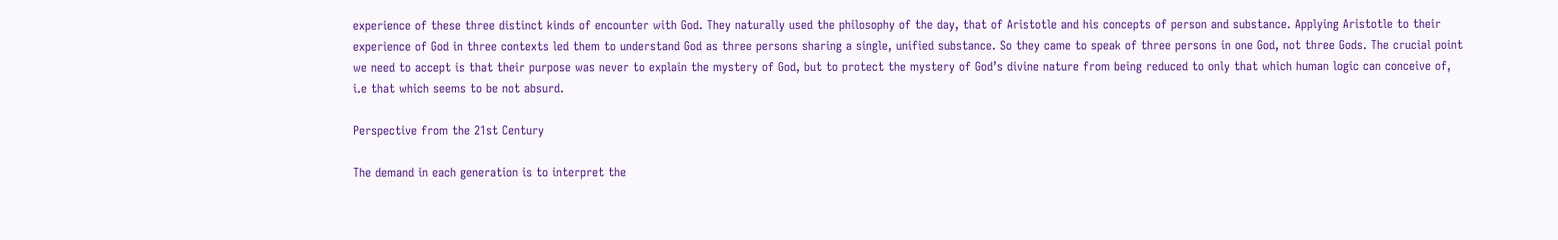experience of these three distinct kinds of encounter with God. They naturally used the philosophy of the day, that of Aristotle and his concepts of person and substance. Applying Aristotle to their experience of God in three contexts led them to understand God as three persons sharing a single, unified substance. So they came to speak of three persons in one God, not three Gods. The crucial point we need to accept is that their purpose was never to explain the mystery of God, but to protect the mystery of God’s divine nature from being reduced to only that which human logic can conceive of, i.e that which seems to be not absurd.

Perspective from the 21st Century

The demand in each generation is to interpret the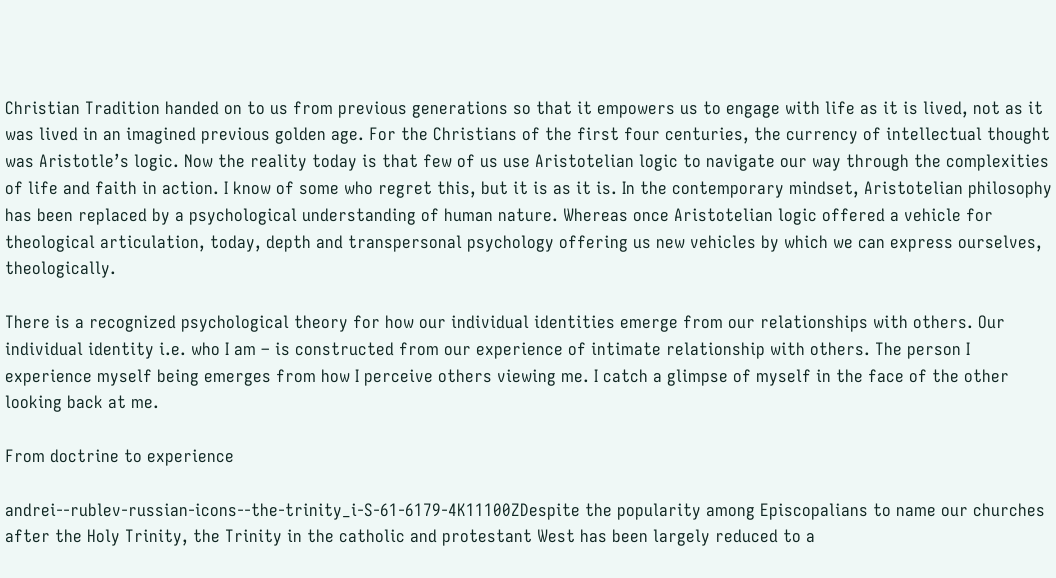Christian Tradition handed on to us from previous generations so that it empowers us to engage with life as it is lived, not as it was lived in an imagined previous golden age. For the Christians of the first four centuries, the currency of intellectual thought was Aristotle’s logic. Now the reality today is that few of us use Aristotelian logic to navigate our way through the complexities of life and faith in action. I know of some who regret this, but it is as it is. In the contemporary mindset, Aristotelian philosophy has been replaced by a psychological understanding of human nature. Whereas once Aristotelian logic offered a vehicle for theological articulation, today, depth and transpersonal psychology offering us new vehicles by which we can express ourselves, theologically.

There is a recognized psychological theory for how our individual identities emerge from our relationships with others. Our individual identity i.e. who I am – is constructed from our experience of intimate relationship with others. The person I experience myself being emerges from how I perceive others viewing me. I catch a glimpse of myself in the face of the other looking back at me.

From doctrine to experience

andrei--rublev-russian-icons--the-trinity_i-S-61-6179-4K11100ZDespite the popularity among Episcopalians to name our churches after the Holy Trinity, the Trinity in the catholic and protestant West has been largely reduced to a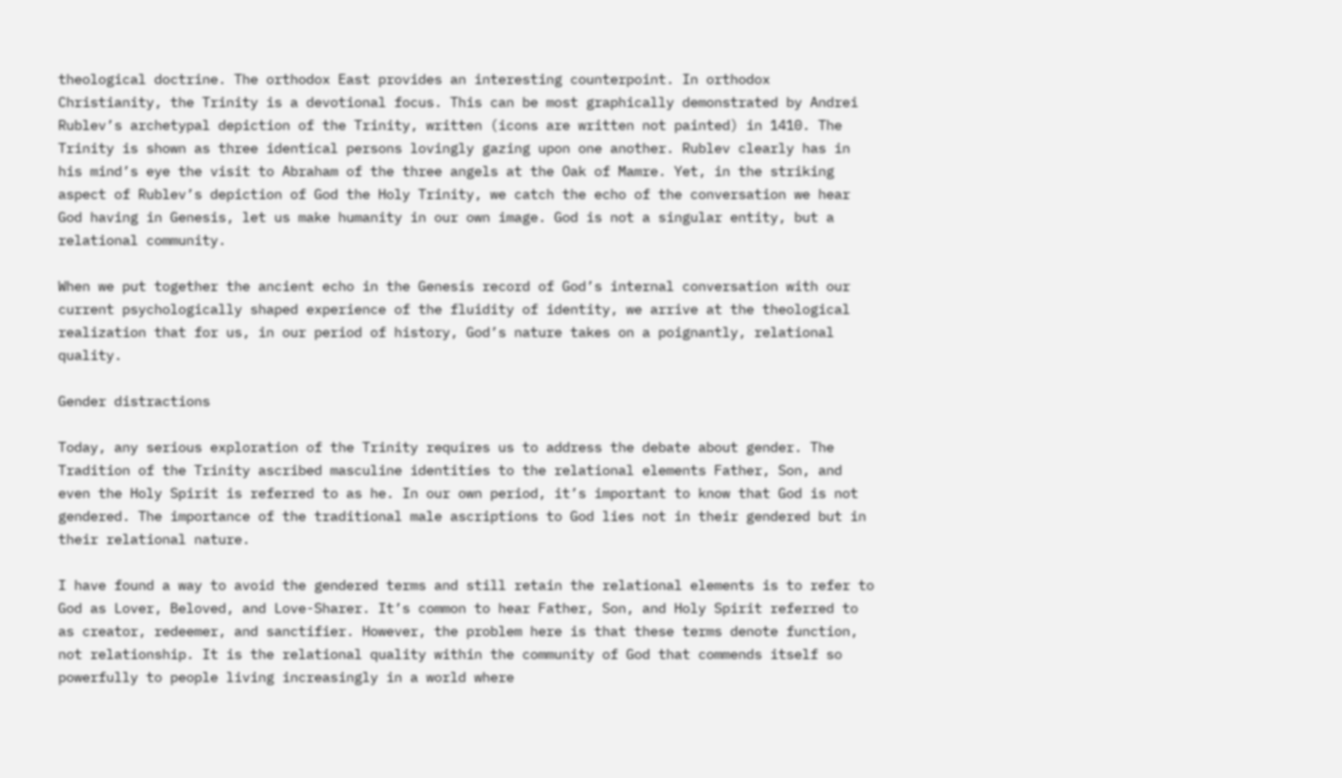theological doctrine. The orthodox East provides an interesting counterpoint. In orthodox Christianity, the Trinity is a devotional focus. This can be most graphically demonstrated by Andrei Rublev’s archetypal depiction of the Trinity, written (icons are written not painted) in 1410. The Trinity is shown as three identical persons lovingly gazing upon one another. Rublev clearly has in his mind’s eye the visit to Abraham of the three angels at the Oak of Mamre. Yet, in the striking aspect of Rublev’s depiction of God the Holy Trinity, we catch the echo of the conversation we hear God having in Genesis, let us make humanity in our own image. God is not a singular entity, but a relational community.

When we put together the ancient echo in the Genesis record of God’s internal conversation with our current psychologically shaped experience of the fluidity of identity, we arrive at the theological realization that for us, in our period of history, God’s nature takes on a poignantly, relational quality.

Gender distractions

Today, any serious exploration of the Trinity requires us to address the debate about gender. The Tradition of the Trinity ascribed masculine identities to the relational elements Father, Son, and even the Holy Spirit is referred to as he. In our own period, it’s important to know that God is not gendered. The importance of the traditional male ascriptions to God lies not in their gendered but in their relational nature.

I have found a way to avoid the gendered terms and still retain the relational elements is to refer to God as Lover, Beloved, and Love-Sharer. It’s common to hear Father, Son, and Holy Spirit referred to as creator, redeemer, and sanctifier. However, the problem here is that these terms denote function, not relationship. It is the relational quality within the community of God that commends itself so powerfully to people living increasingly in a world where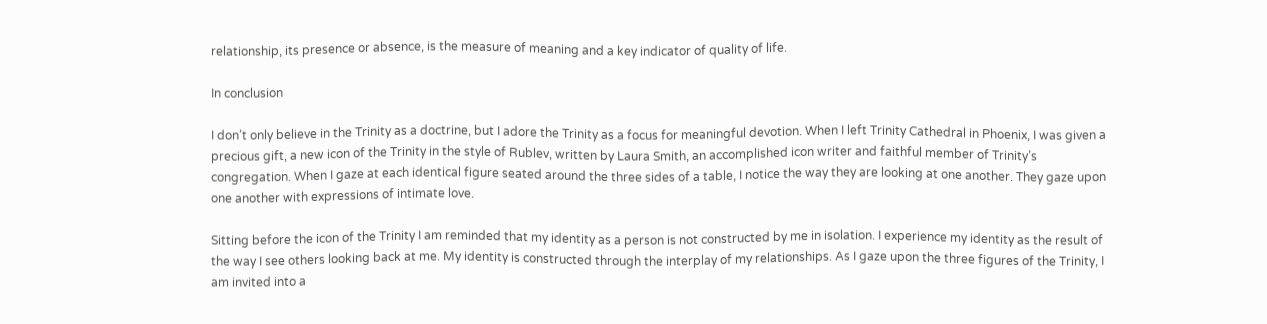relationship, its presence or absence, is the measure of meaning and a key indicator of quality of life.

In conclusion

I don’t only believe in the Trinity as a doctrine, but I adore the Trinity as a focus for meaningful devotion. When I left Trinity Cathedral in Phoenix, I was given a precious gift, a new icon of the Trinity in the style of Rublev, written by Laura Smith, an accomplished icon writer and faithful member of Trinity’s congregation. When I gaze at each identical figure seated around the three sides of a table, I notice the way they are looking at one another. They gaze upon one another with expressions of intimate love.

Sitting before the icon of the Trinity I am reminded that my identity as a person is not constructed by me in isolation. I experience my identity as the result of the way I see others looking back at me. My identity is constructed through the interplay of my relationships. As I gaze upon the three figures of the Trinity, I am invited into a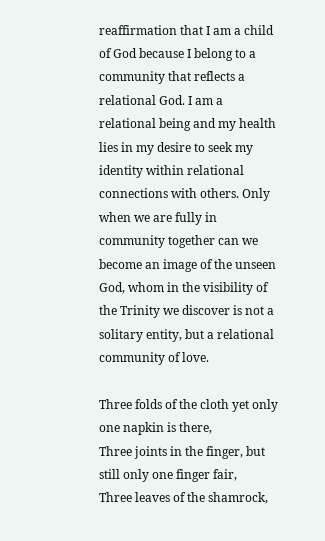reaffirmation that I am a child of God because I belong to a community that reflects a relational God. I am a relational being and my health lies in my desire to seek my identity within relational connections with others. Only when we are fully in community together can we become an image of the unseen God, whom in the visibility of the Trinity we discover is not a solitary entity, but a relational community of love.

Three folds of the cloth yet only one napkin is there,
Three joints in the finger, but still only one finger fair,
Three leaves of the shamrock,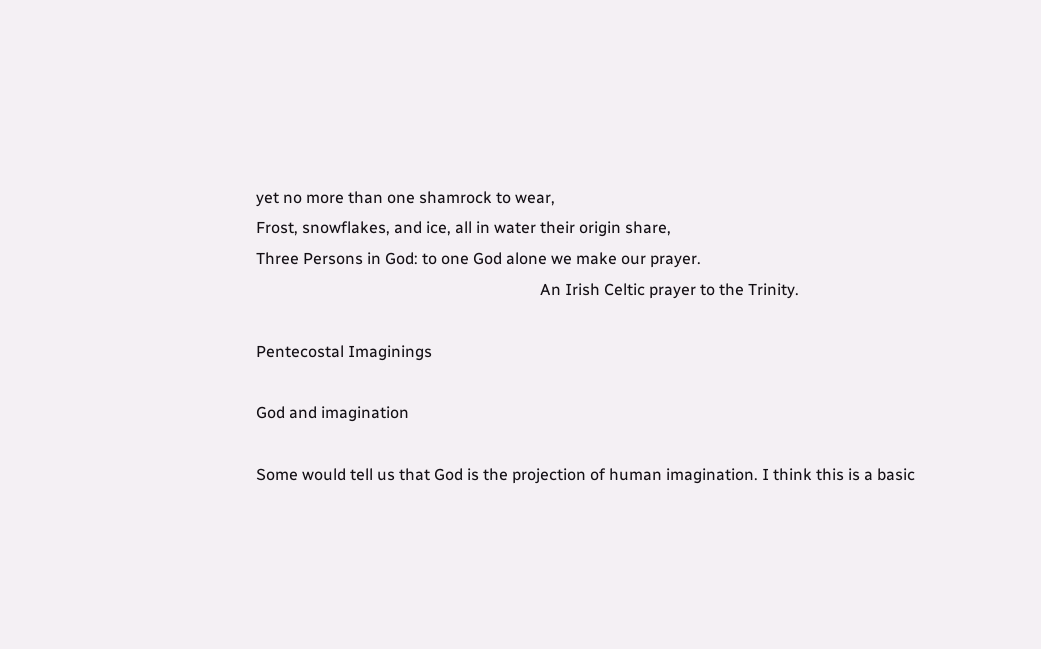yet no more than one shamrock to wear,
Frost, snowflakes, and ice, all in water their origin share,
Three Persons in God: to one God alone we make our prayer.
                                                                       An Irish Celtic prayer to the Trinity.

Pentecostal Imaginings

God and imagination

Some would tell us that God is the projection of human imagination. I think this is a basic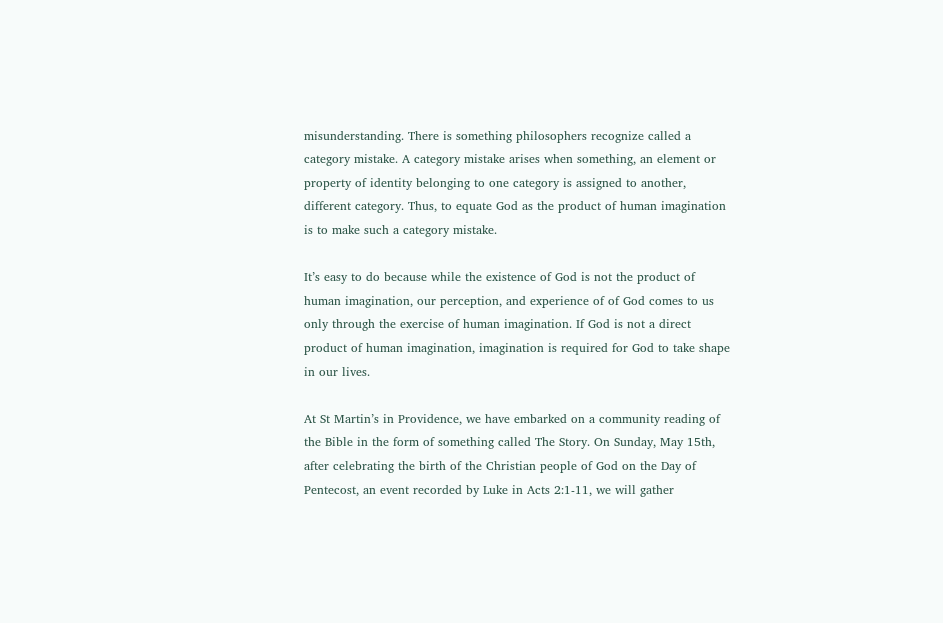misunderstanding. There is something philosophers recognize called a category mistake. A category mistake arises when something, an element or property of identity belonging to one category is assigned to another, different category. Thus, to equate God as the product of human imagination is to make such a category mistake.

It’s easy to do because while the existence of God is not the product of human imagination, our perception, and experience of of God comes to us only through the exercise of human imagination. If God is not a direct product of human imagination, imagination is required for God to take shape in our lives.

At St Martin’s in Providence, we have embarked on a community reading of the Bible in the form of something called The Story. On Sunday, May 15th, after celebrating the birth of the Christian people of God on the Day of Pentecost, an event recorded by Luke in Acts 2:1-11, we will gather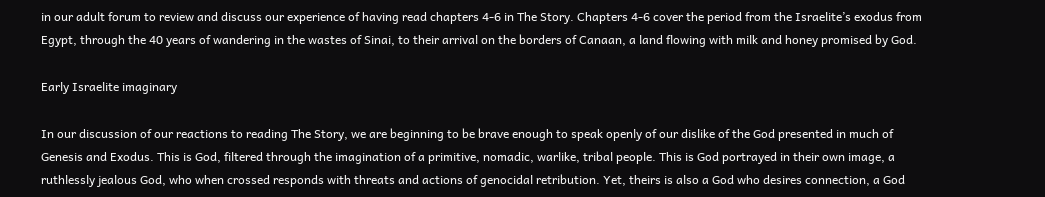in our adult forum to review and discuss our experience of having read chapters 4-6 in The Story. Chapters 4-6 cover the period from the Israelite’s exodus from Egypt, through the 40 years of wandering in the wastes of Sinai, to their arrival on the borders of Canaan, a land flowing with milk and honey promised by God.

Early Israelite imaginary

In our discussion of our reactions to reading The Story, we are beginning to be brave enough to speak openly of our dislike of the God presented in much of Genesis and Exodus. This is God, filtered through the imagination of a primitive, nomadic, warlike, tribal people. This is God portrayed in their own image, a ruthlessly jealous God, who when crossed responds with threats and actions of genocidal retribution. Yet, theirs is also a God who desires connection, a God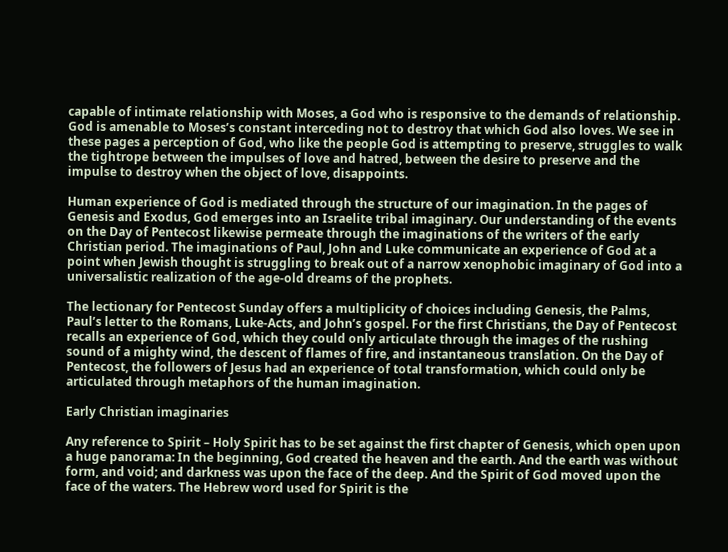capable of intimate relationship with Moses, a God who is responsive to the demands of relationship. God is amenable to Moses’s constant interceding not to destroy that which God also loves. We see in these pages a perception of God, who like the people God is attempting to preserve, struggles to walk the tightrope between the impulses of love and hatred, between the desire to preserve and the impulse to destroy when the object of love, disappoints.

Human experience of God is mediated through the structure of our imagination. In the pages of Genesis and Exodus, God emerges into an Israelite tribal imaginary. Our understanding of the events on the Day of Pentecost likewise permeate through the imaginations of the writers of the early Christian period. The imaginations of Paul, John and Luke communicate an experience of God at a point when Jewish thought is struggling to break out of a narrow xenophobic imaginary of God into a universalistic realization of the age-old dreams of the prophets.

The lectionary for Pentecost Sunday offers a multiplicity of choices including Genesis, the Palms, Paul’s letter to the Romans, Luke-Acts, and John’s gospel. For the first Christians, the Day of Pentecost recalls an experience of God, which they could only articulate through the images of the rushing sound of a mighty wind, the descent of flames of fire, and instantaneous translation. On the Day of Pentecost, the followers of Jesus had an experience of total transformation, which could only be articulated through metaphors of the human imagination.

Early Christian imaginaries

Any reference to Spirit – Holy Spirit has to be set against the first chapter of Genesis, which open upon a huge panorama: In the beginning, God created the heaven and the earth. And the earth was without form, and void; and darkness was upon the face of the deep. And the Spirit of God moved upon the face of the waters. The Hebrew word used for Spirit is the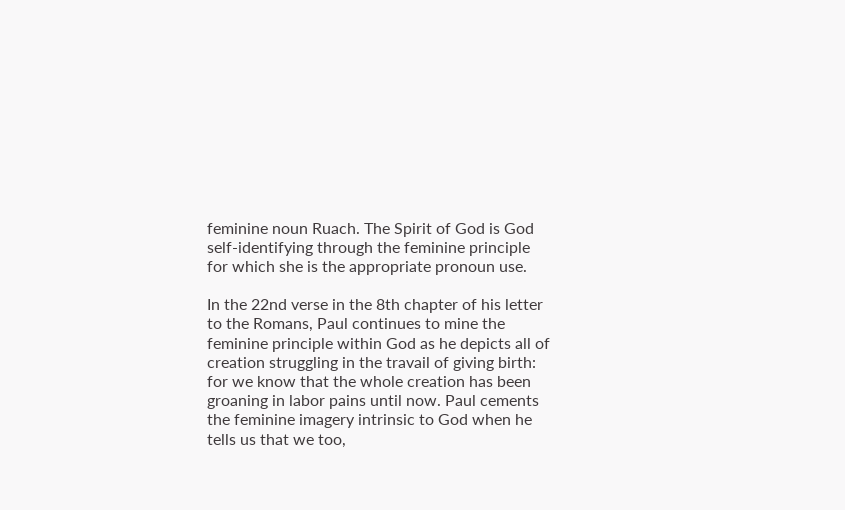feminine noun Ruach. The Spirit of God is God self-identifying through the feminine principle for which she is the appropriate pronoun use.

In the 22nd verse in the 8th chapter of his letter to the Romans, Paul continues to mine the feminine principle within God as he depicts all of creation struggling in the travail of giving birth: for we know that the whole creation has been groaning in labor pains until now. Paul cements the feminine imagery intrinsic to God when he tells us that we too,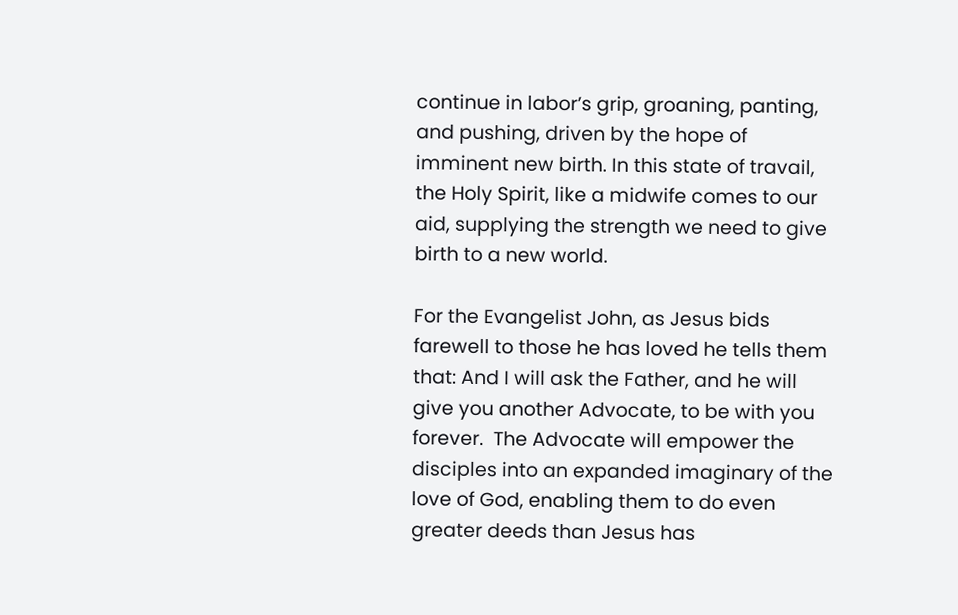continue in labor’s grip, groaning, panting, and pushing, driven by the hope of imminent new birth. In this state of travail, the Holy Spirit, like a midwife comes to our aid, supplying the strength we need to give birth to a new world.

For the Evangelist John, as Jesus bids farewell to those he has loved he tells them that: And I will ask the Father, and he will give you another Advocate, to be with you forever.  The Advocate will empower the disciples into an expanded imaginary of the love of God, enabling them to do even greater deeds than Jesus has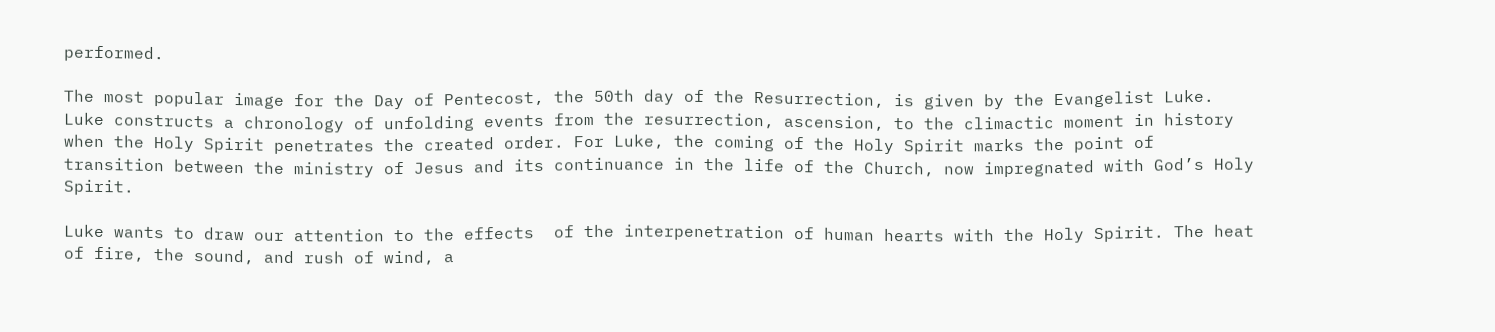performed.

The most popular image for the Day of Pentecost, the 50th day of the Resurrection, is given by the Evangelist Luke. Luke constructs a chronology of unfolding events from the resurrection, ascension, to the climactic moment in history when the Holy Spirit penetrates the created order. For Luke, the coming of the Holy Spirit marks the point of transition between the ministry of Jesus and its continuance in the life of the Church, now impregnated with God’s Holy Spirit.

Luke wants to draw our attention to the effects  of the interpenetration of human hearts with the Holy Spirit. The heat of fire, the sound, and rush of wind, a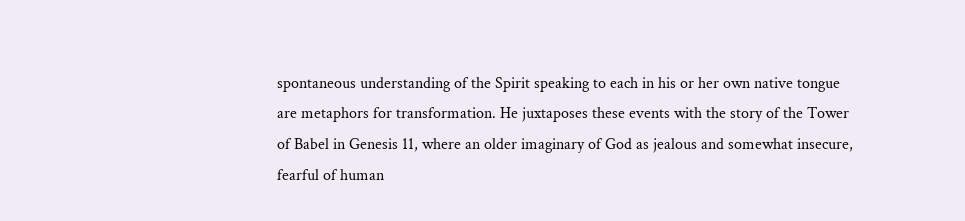spontaneous understanding of the Spirit speaking to each in his or her own native tongue are metaphors for transformation. He juxtaposes these events with the story of the Tower of Babel in Genesis 11, where an older imaginary of God as jealous and somewhat insecure, fearful of human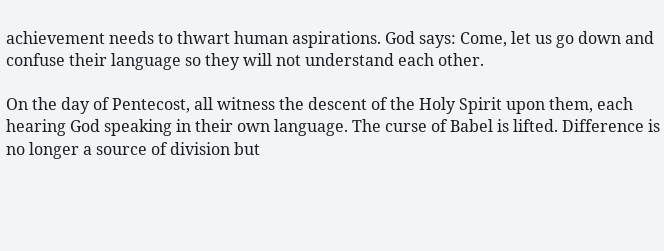achievement needs to thwart human aspirations. God says: Come, let us go down and confuse their language so they will not understand each other.

On the day of Pentecost, all witness the descent of the Holy Spirit upon them, each hearing God speaking in their own language. The curse of Babel is lifted. Difference is no longer a source of division but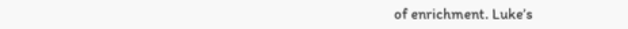of enrichment. Luke’s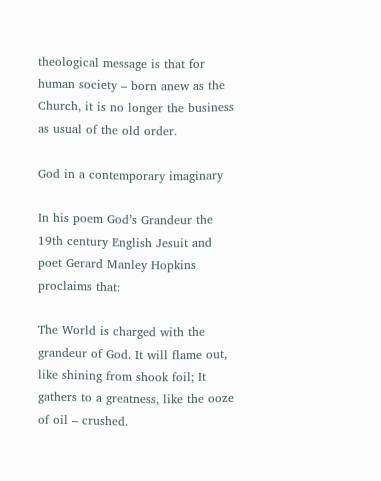theological message is that for human society – born anew as the Church, it is no longer the business as usual of the old order.

God in a contemporary imaginary

In his poem God’s Grandeur the 19th century English Jesuit and poet Gerard Manley Hopkins proclaims that:

The World is charged with the grandeur of God. It will flame out, like shining from shook foil; It gathers to a greatness, like the ooze of oil – crushed.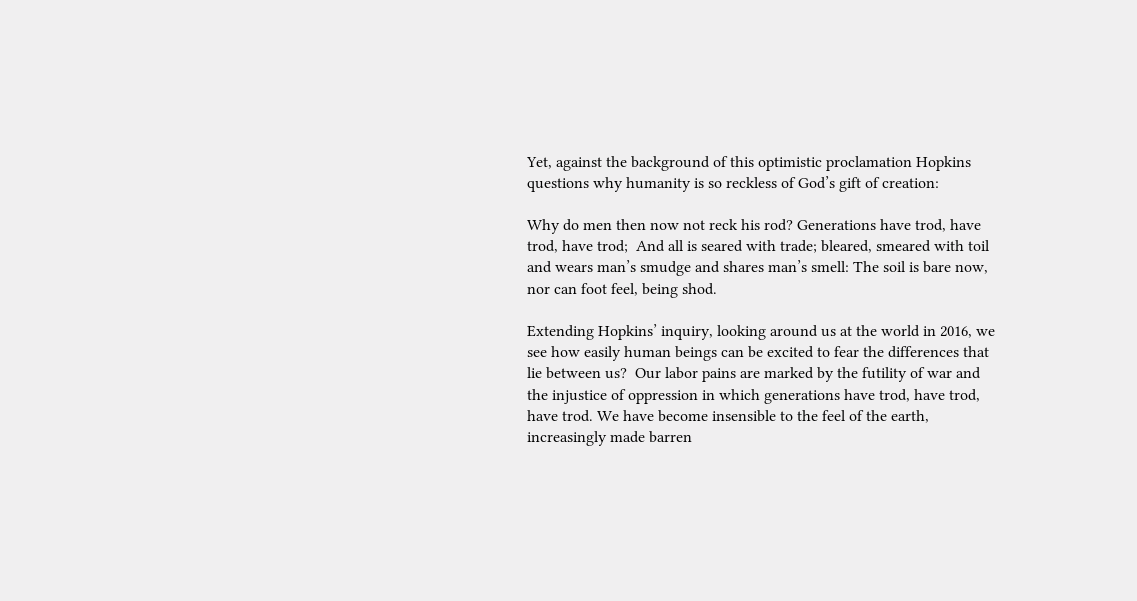Yet, against the background of this optimistic proclamation Hopkins questions why humanity is so reckless of God’s gift of creation:

Why do men then now not reck his rod? Generations have trod, have trod, have trod;  And all is seared with trade; bleared, smeared with toil and wears man’s smudge and shares man’s smell: The soil is bare now, nor can foot feel, being shod.

Extending Hopkins’ inquiry, looking around us at the world in 2016, we see how easily human beings can be excited to fear the differences that lie between us?  Our labor pains are marked by the futility of war and the injustice of oppression in which generations have trod, have trod, have trod. We have become insensible to the feel of the earth, increasingly made barren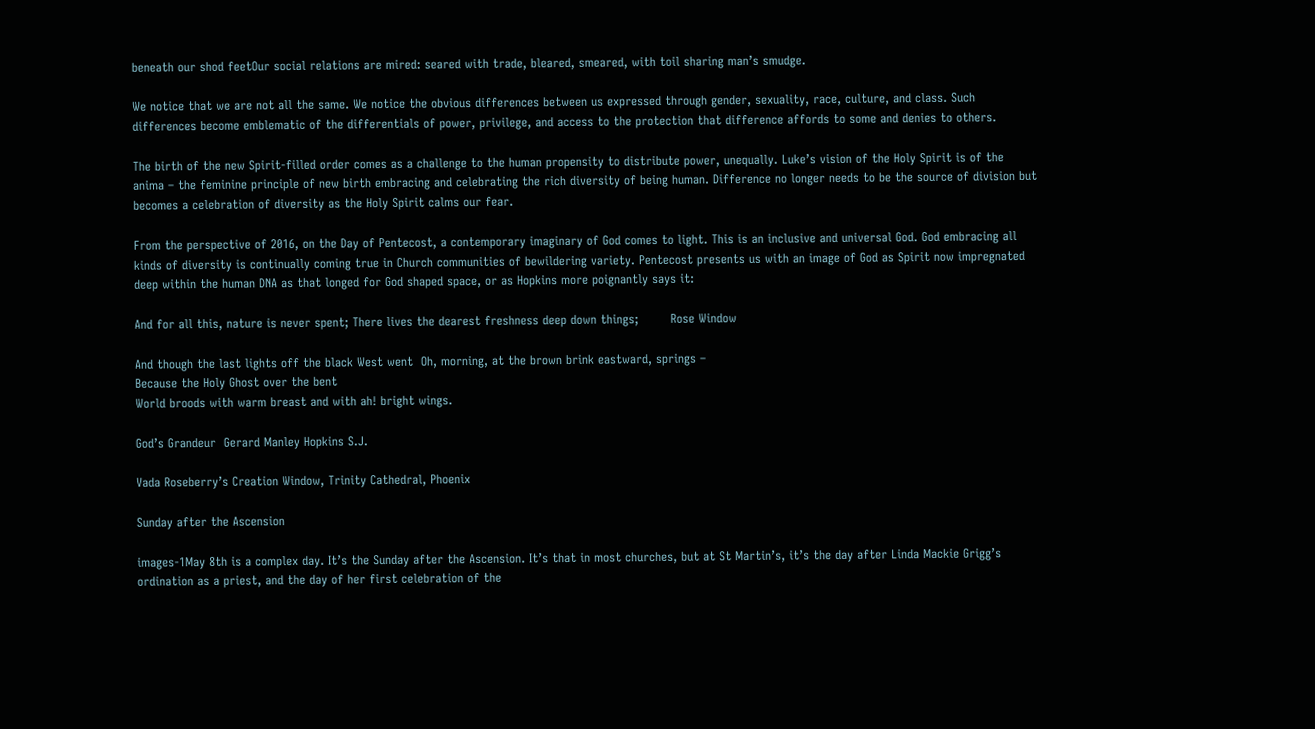beneath our shod feetOur social relations are mired: seared with trade, bleared, smeared, with toil sharing man’s smudge.

We notice that we are not all the same. We notice the obvious differences between us expressed through gender, sexuality, race, culture, and class. Such differences become emblematic of the differentials of power, privilege, and access to the protection that difference affords to some and denies to others.

The birth of the new Spirit-filled order comes as a challenge to the human propensity to distribute power, unequally. Luke’s vision of the Holy Spirit is of the anima – the feminine principle of new birth embracing and celebrating the rich diversity of being human. Difference no longer needs to be the source of division but becomes a celebration of diversity as the Holy Spirit calms our fear.

From the perspective of 2016, on the Day of Pentecost, a contemporary imaginary of God comes to light. This is an inclusive and universal God. God embracing all kinds of diversity is continually coming true in Church communities of bewildering variety. Pentecost presents us with an image of God as Spirit now impregnated deep within the human DNA as that longed for God shaped space, or as Hopkins more poignantly says it:

And for all this, nature is never spent; There lives the dearest freshness deep down things;        Rose Window

And though the last lights off the black West went  Oh, morning, at the brown brink eastward, springs –
Because the Holy Ghost over the bent
World broods with warm breast and with ah! bright wings.

God’s Grandeur  Gerard Manley Hopkins S.J.

Vada Roseberry’s Creation Window, Trinity Cathedral, Phoenix

Sunday after the Ascension

images-1May 8th is a complex day. It’s the Sunday after the Ascension. It’s that in most churches, but at St Martin’s, it’s the day after Linda Mackie Grigg’s ordination as a priest, and the day of her first celebration of the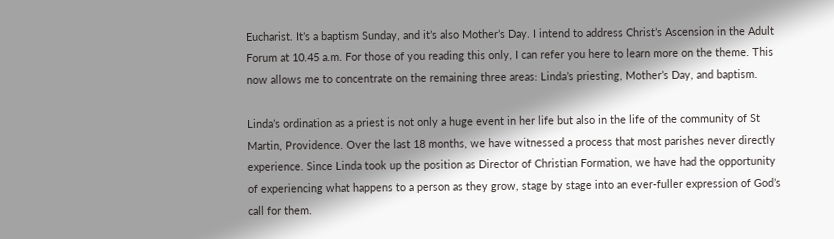Eucharist. It’s a baptism Sunday, and it’s also Mother’s Day. I intend to address Christ’s Ascension in the Adult Forum at 10.45 a.m. For those of you reading this only, I can refer you here to learn more on the theme. This now allows me to concentrate on the remaining three areas: Linda’s priesting, Mother’s Day, and baptism.

Linda’s ordination as a priest is not only a huge event in her life but also in the life of the community of St Martin, Providence. Over the last 18 months, we have witnessed a process that most parishes never directly experience. Since Linda took up the position as Director of Christian Formation, we have had the opportunity of experiencing what happens to a person as they grow, stage by stage into an ever-fuller expression of God’s call for them.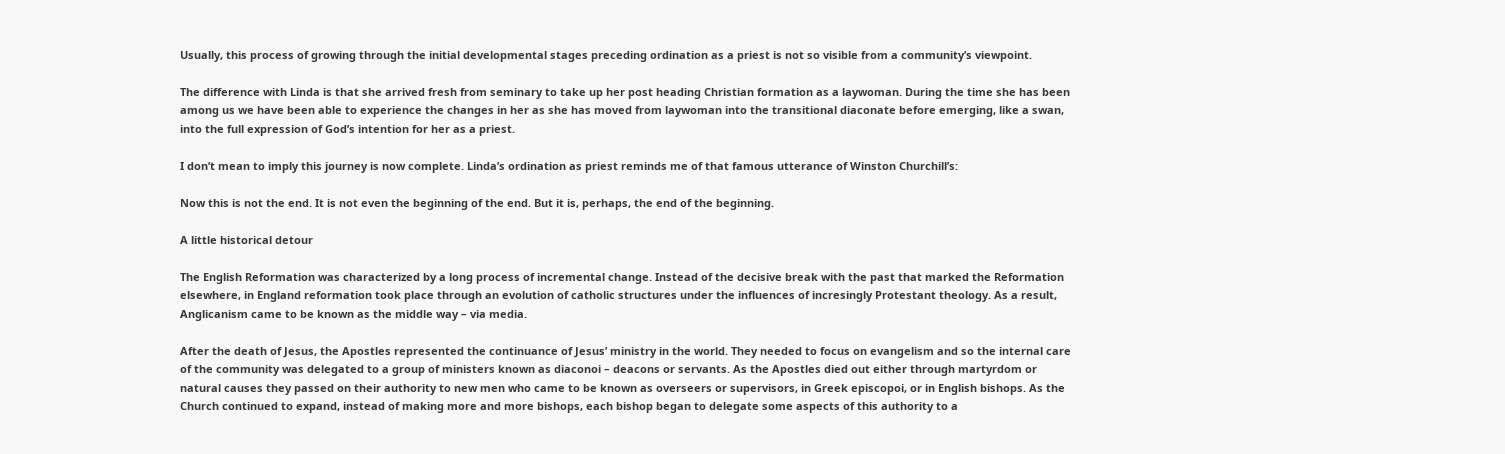Usually, this process of growing through the initial developmental stages preceding ordination as a priest is not so visible from a community’s viewpoint.

The difference with Linda is that she arrived fresh from seminary to take up her post heading Christian formation as a laywoman. During the time she has been among us we have been able to experience the changes in her as she has moved from laywoman into the transitional diaconate before emerging, like a swan, into the full expression of God’s intention for her as a priest.

I don’t mean to imply this journey is now complete. Linda’s ordination as priest reminds me of that famous utterance of Winston Churchill’s:

Now this is not the end. It is not even the beginning of the end. But it is, perhaps, the end of the beginning.

A little historical detour

The English Reformation was characterized by a long process of incremental change. Instead of the decisive break with the past that marked the Reformation elsewhere, in England reformation took place through an evolution of catholic structures under the influences of incresingly Protestant theology. As a result, Anglicanism came to be known as the middle way – via media.

After the death of Jesus, the Apostles represented the continuance of Jesus’ ministry in the world. They needed to focus on evangelism and so the internal care of the community was delegated to a group of ministers known as diaconoi – deacons or servants. As the Apostles died out either through martyrdom or natural causes they passed on their authority to new men who came to be known as overseers or supervisors, in Greek episcopoi, or in English bishops. As the Church continued to expand, instead of making more and more bishops, each bishop began to delegate some aspects of this authority to a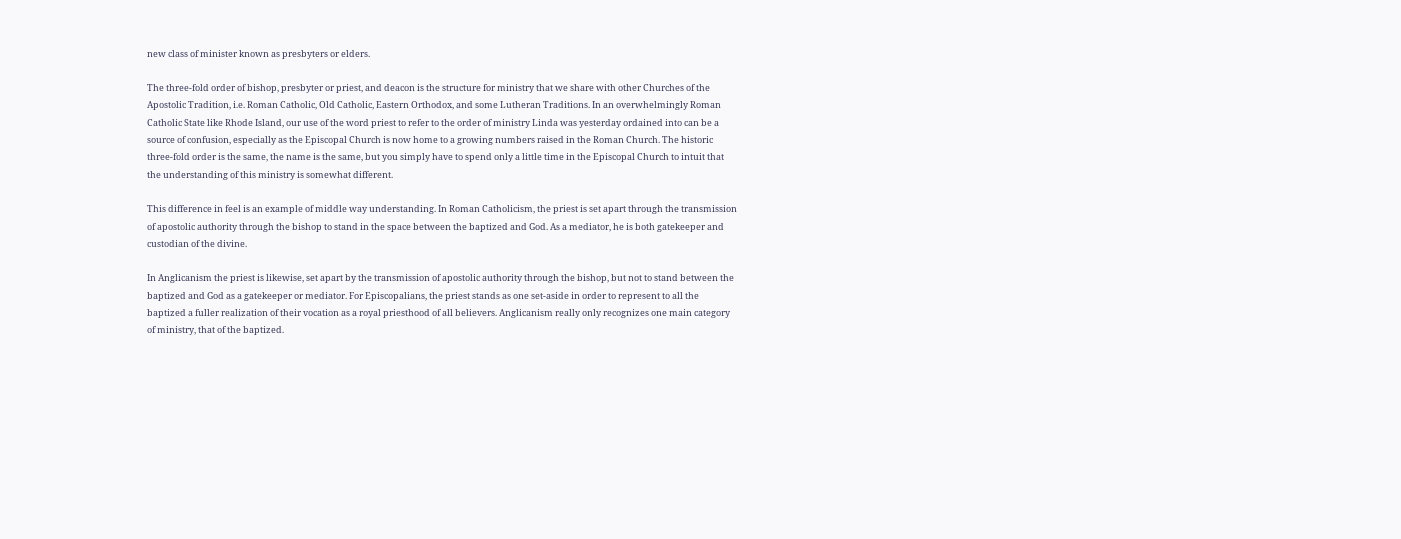new class of minister known as presbyters or elders.

The three-fold order of bishop, presbyter or priest, and deacon is the structure for ministry that we share with other Churches of the Apostolic Tradition, i.e. Roman Catholic, Old Catholic, Eastern Orthodox, and some Lutheran Traditions. In an overwhelmingly Roman Catholic State like Rhode Island, our use of the word priest to refer to the order of ministry Linda was yesterday ordained into can be a source of confusion, especially as the Episcopal Church is now home to a growing numbers raised in the Roman Church. The historic three-fold order is the same, the name is the same, but you simply have to spend only a little time in the Episcopal Church to intuit that the understanding of this ministry is somewhat different.

This difference in feel is an example of middle way understanding. In Roman Catholicism, the priest is set apart through the transmission of apostolic authority through the bishop to stand in the space between the baptized and God. As a mediator, he is both gatekeeper and custodian of the divine.

In Anglicanism the priest is likewise, set apart by the transmission of apostolic authority through the bishop, but not to stand between the baptized and God as a gatekeeper or mediator. For Episcopalians, the priest stands as one set-aside in order to represent to all the baptized a fuller realization of their vocation as a royal priesthood of all believers. Anglicanism really only recognizes one main category of ministry, that of the baptized.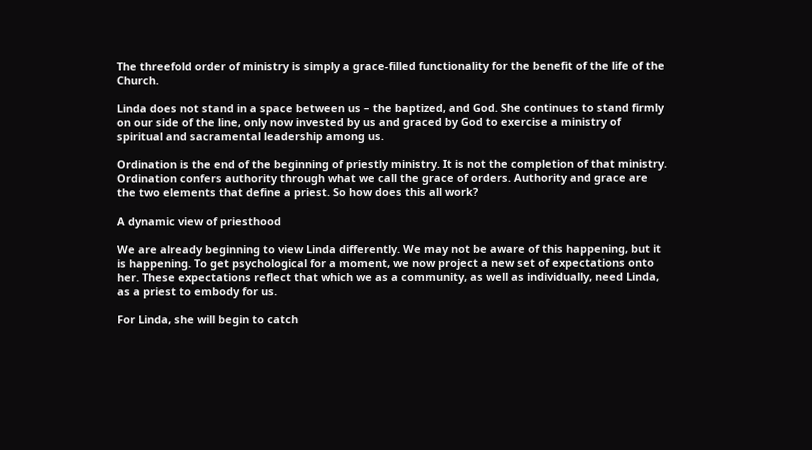The threefold order of ministry is simply a grace-filled functionality for the benefit of the life of the Church.

Linda does not stand in a space between us – the baptized, and God. She continues to stand firmly on our side of the line, only now invested by us and graced by God to exercise a ministry of spiritual and sacramental leadership among us.

Ordination is the end of the beginning of priestly ministry. It is not the completion of that ministry. Ordination confers authority through what we call the grace of orders. Authority and grace are the two elements that define a priest. So how does this all work?

A dynamic view of priesthood

We are already beginning to view Linda differently. We may not be aware of this happening, but it is happening. To get psychological for a moment, we now project a new set of expectations onto her. These expectations reflect that which we as a community, as well as individually, need Linda, as a priest to embody for us.

For Linda, she will begin to catch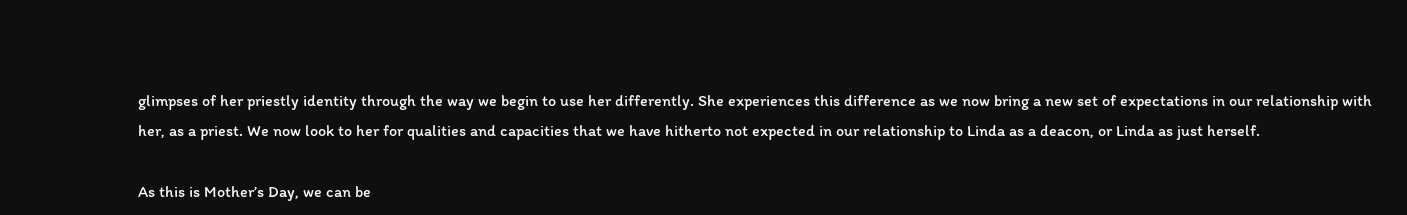glimpses of her priestly identity through the way we begin to use her differently. She experiences this difference as we now bring a new set of expectations in our relationship with her, as a priest. We now look to her for qualities and capacities that we have hitherto not expected in our relationship to Linda as a deacon, or Linda as just herself.

As this is Mother’s Day, we can be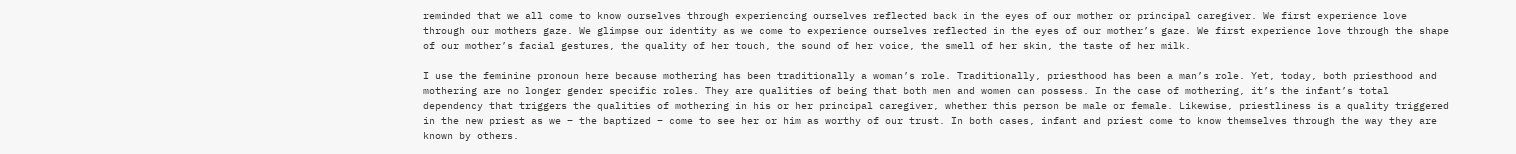reminded that we all come to know ourselves through experiencing ourselves reflected back in the eyes of our mother or principal caregiver. We first experience love through our mothers gaze. We glimpse our identity as we come to experience ourselves reflected in the eyes of our mother’s gaze. We first experience love through the shape of our mother’s facial gestures, the quality of her touch, the sound of her voice, the smell of her skin, the taste of her milk.

I use the feminine pronoun here because mothering has been traditionally a woman’s role. Traditionally, priesthood has been a man’s role. Yet, today, both priesthood and mothering are no longer gender specific roles. They are qualities of being that both men and women can possess. In the case of mothering, it’s the infant’s total dependency that triggers the qualities of mothering in his or her principal caregiver, whether this person be male or female. Likewise, priestliness is a quality triggered in the new priest as we – the baptized – come to see her or him as worthy of our trust. In both cases, infant and priest come to know themselves through the way they are known by others.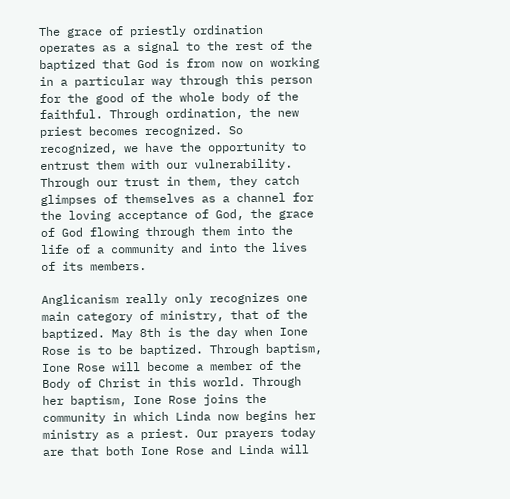The grace of priestly ordination operates as a signal to the rest of the baptized that God is from now on working in a particular way through this person for the good of the whole body of the faithful. Through ordination, the new priest becomes recognized. So recognized, we have the opportunity to entrust them with our vulnerability. Through our trust in them, they catch glimpses of themselves as a channel for the loving acceptance of God, the grace of God flowing through them into the life of a community and into the lives of its members.

Anglicanism really only recognizes one main category of ministry, that of the baptized. May 8th is the day when Ione Rose is to be baptized. Through baptism, Ione Rose will become a member of the Body of Christ in this world. Through her baptism, Ione Rose joins the community in which Linda now begins her ministry as a priest. Our prayers today are that both Ione Rose and Linda will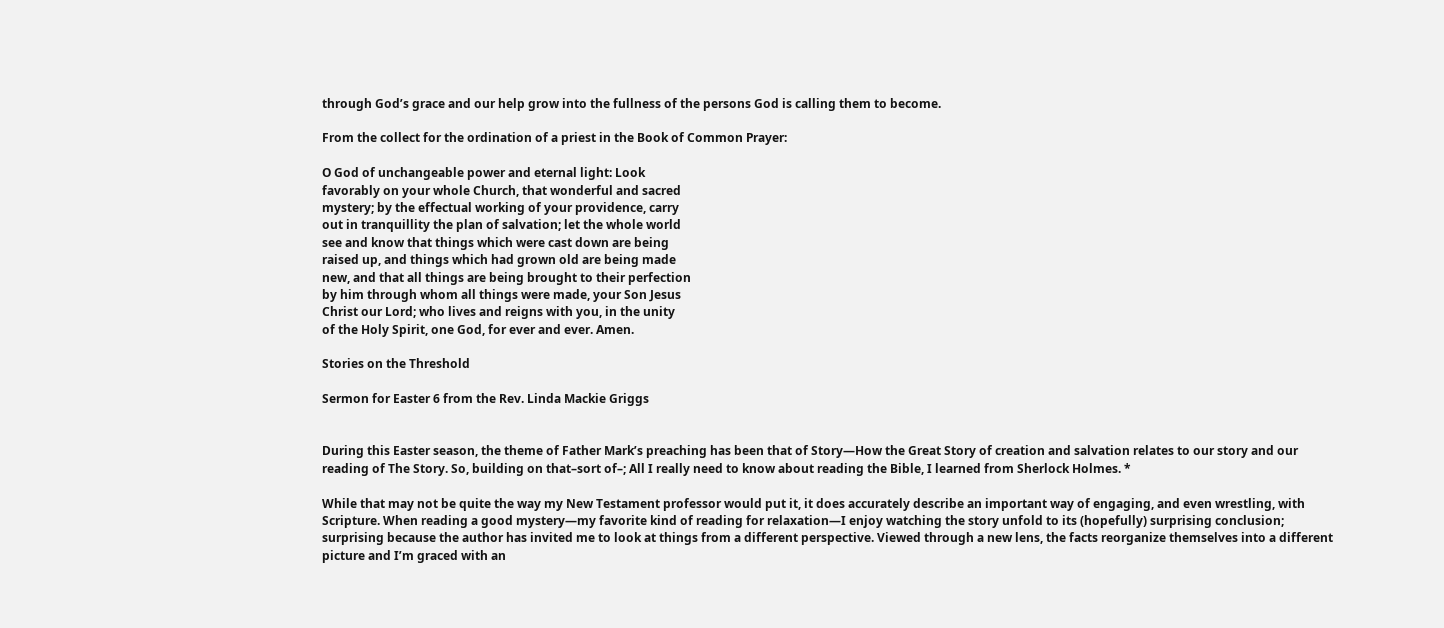through God’s grace and our help grow into the fullness of the persons God is calling them to become.

From the collect for the ordination of a priest in the Book of Common Prayer:

O God of unchangeable power and eternal light: Look
favorably on your whole Church, that wonderful and sacred
mystery; by the effectual working of your providence, carry
out in tranquillity the plan of salvation; let the whole world
see and know that things which were cast down are being
raised up, and things which had grown old are being made
new, and that all things are being brought to their perfection
by him through whom all things were made, your Son Jesus
Christ our Lord; who lives and reigns with you, in the unity
of the Holy Spirit, one God, for ever and ever. Amen.

Stories on the Threshold

Sermon for Easter 6 from the Rev. Linda Mackie Griggs


During this Easter season, the theme of Father Mark’s preaching has been that of Story—How the Great Story of creation and salvation relates to our story and our reading of The Story. So, building on that–sort of–; All I really need to know about reading the Bible, I learned from Sherlock Holmes. *

While that may not be quite the way my New Testament professor would put it, it does accurately describe an important way of engaging, and even wrestling, with Scripture. When reading a good mystery—my favorite kind of reading for relaxation—I enjoy watching the story unfold to its (hopefully) surprising conclusion; surprising because the author has invited me to look at things from a different perspective. Viewed through a new lens, the facts reorganize themselves into a different picture and I’m graced with an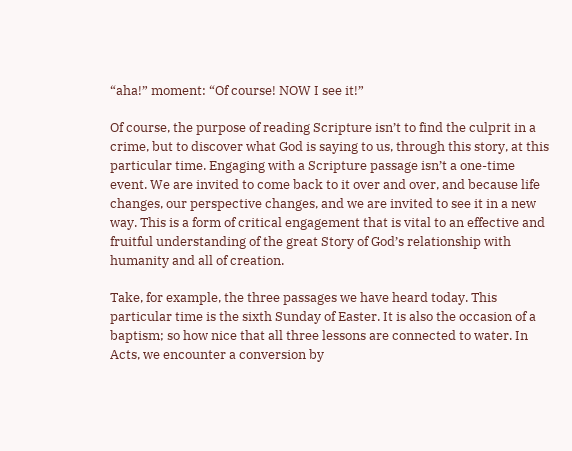“aha!” moment: “Of course! NOW I see it!”

Of course, the purpose of reading Scripture isn’t to find the culprit in a crime, but to discover what God is saying to us, through this story, at this particular time. Engaging with a Scripture passage isn’t a one-time event. We are invited to come back to it over and over, and because life changes, our perspective changes, and we are invited to see it in a new way. This is a form of critical engagement that is vital to an effective and fruitful understanding of the great Story of God’s relationship with humanity and all of creation.

Take, for example, the three passages we have heard today. This particular time is the sixth Sunday of Easter. It is also the occasion of a baptism; so how nice that all three lessons are connected to water. In Acts, we encounter a conversion by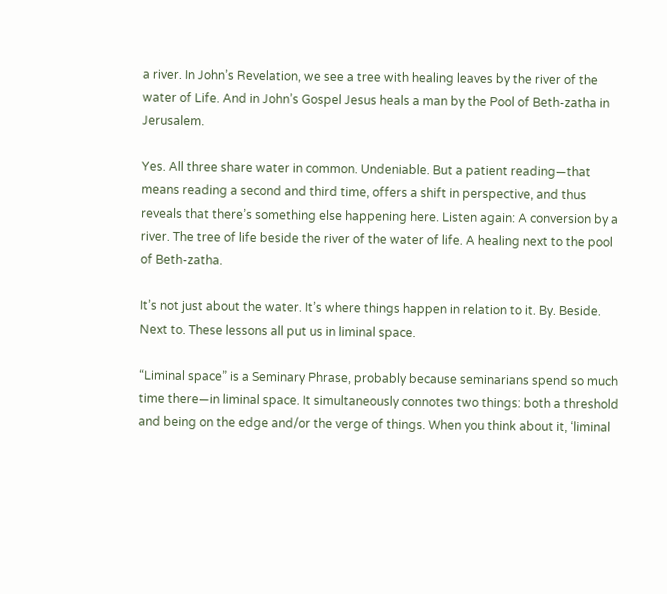a river. In John’s Revelation, we see a tree with healing leaves by the river of the water of Life. And in John’s Gospel Jesus heals a man by the Pool of Beth-zatha in Jerusalem.

Yes. All three share water in common. Undeniable. But a patient reading—that means reading a second and third time, offers a shift in perspective, and thus reveals that there’s something else happening here. Listen again: A conversion by a river. The tree of life beside the river of the water of life. A healing next to the pool of Beth-zatha.

It’s not just about the water. It’s where things happen in relation to it. By. Beside. Next to. These lessons all put us in liminal space.

“Liminal space” is a Seminary Phrase, probably because seminarians spend so much time there—in liminal space. It simultaneously connotes two things: both a threshold and being on the edge and/or the verge of things. When you think about it, ‘liminal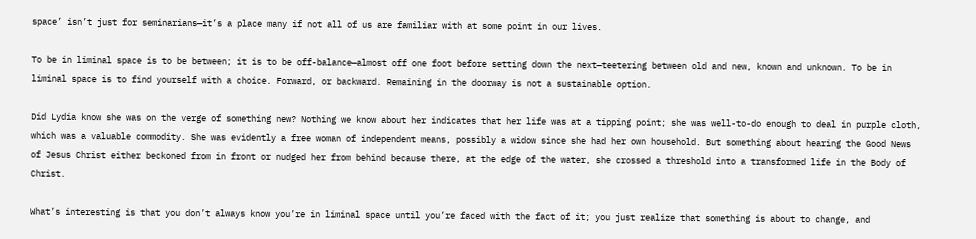space’ isn’t just for seminarians—it’s a place many if not all of us are familiar with at some point in our lives.

To be in liminal space is to be between; it is to be off-balance—almost off one foot before setting down the next—teetering between old and new, known and unknown. To be in liminal space is to find yourself with a choice. Forward, or backward. Remaining in the doorway is not a sustainable option.

Did Lydia know she was on the verge of something new? Nothing we know about her indicates that her life was at a tipping point; she was well-to-do enough to deal in purple cloth, which was a valuable commodity. She was evidently a free woman of independent means, possibly a widow since she had her own household. But something about hearing the Good News of Jesus Christ either beckoned from in front or nudged her from behind because there, at the edge of the water, she crossed a threshold into a transformed life in the Body of Christ.

What’s interesting is that you don’t always know you’re in liminal space until you’re faced with the fact of it; you just realize that something is about to change, and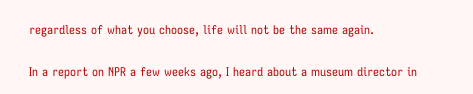regardless of what you choose, life will not be the same again.

In a report on NPR a few weeks ago, I heard about a museum director in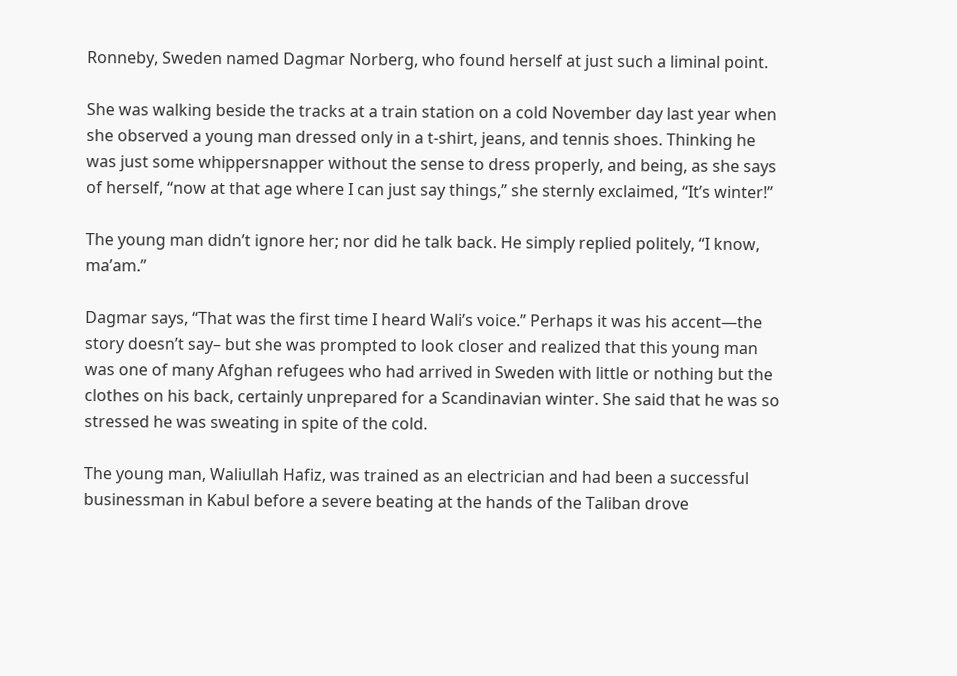Ronneby, Sweden named Dagmar Norberg, who found herself at just such a liminal point.

She was walking beside the tracks at a train station on a cold November day last year when she observed a young man dressed only in a t-shirt, jeans, and tennis shoes. Thinking he was just some whippersnapper without the sense to dress properly, and being, as she says of herself, “now at that age where I can just say things,” she sternly exclaimed, “It’s winter!”

The young man didn’t ignore her; nor did he talk back. He simply replied politely, “I know, ma’am.”

Dagmar says, “That was the first time I heard Wali’s voice.” Perhaps it was his accent—the story doesn’t say– but she was prompted to look closer and realized that this young man was one of many Afghan refugees who had arrived in Sweden with little or nothing but the clothes on his back, certainly unprepared for a Scandinavian winter. She said that he was so stressed he was sweating in spite of the cold.

The young man, Waliullah Hafiz, was trained as an electrician and had been a successful businessman in Kabul before a severe beating at the hands of the Taliban drove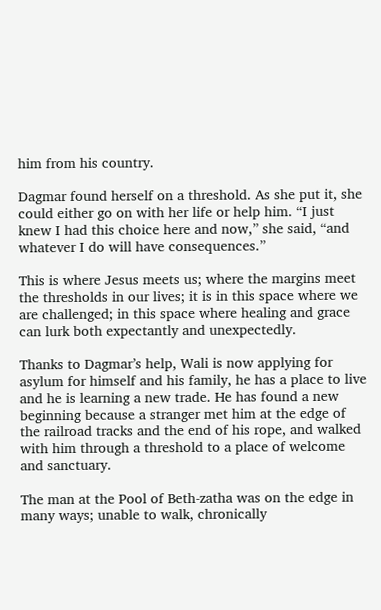him from his country.

Dagmar found herself on a threshold. As she put it, she could either go on with her life or help him. “I just knew I had this choice here and now,” she said, “and whatever I do will have consequences.”

This is where Jesus meets us; where the margins meet the thresholds in our lives; it is in this space where we are challenged; in this space where healing and grace can lurk both expectantly and unexpectedly.

Thanks to Dagmar’s help, Wali is now applying for asylum for himself and his family, he has a place to live and he is learning a new trade. He has found a new beginning because a stranger met him at the edge of the railroad tracks and the end of his rope, and walked with him through a threshold to a place of welcome and sanctuary.

The man at the Pool of Beth-zatha was on the edge in many ways; unable to walk, chronically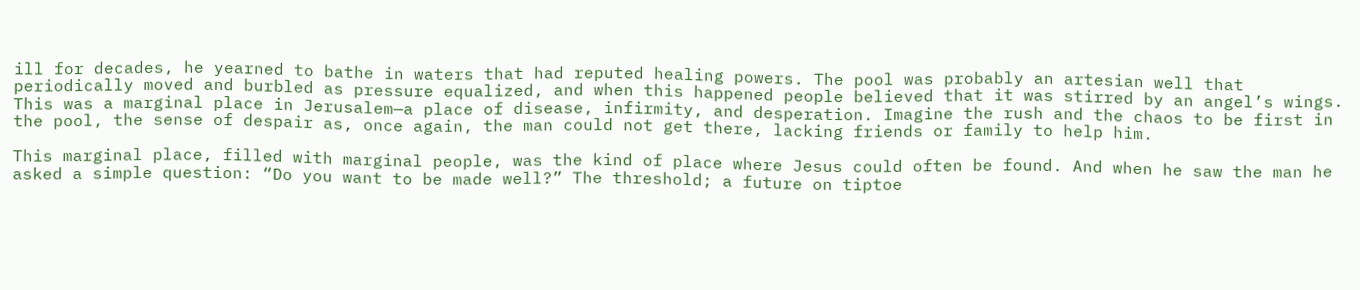ill for decades, he yearned to bathe in waters that had reputed healing powers. The pool was probably an artesian well that periodically moved and burbled as pressure equalized, and when this happened people believed that it was stirred by an angel’s wings. This was a marginal place in Jerusalem—a place of disease, infirmity, and desperation. Imagine the rush and the chaos to be first in the pool, the sense of despair as, once again, the man could not get there, lacking friends or family to help him.

This marginal place, filled with marginal people, was the kind of place where Jesus could often be found. And when he saw the man he asked a simple question: “Do you want to be made well?” The threshold; a future on tiptoe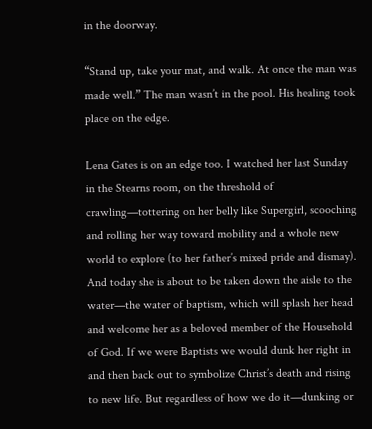in the doorway.

“Stand up, take your mat, and walk. At once the man was made well.” The man wasn’t in the pool. His healing took place on the edge.

Lena Gates is on an edge too. I watched her last Sunday in the Stearns room, on the threshold of crawling—tottering on her belly like Supergirl, scooching and rolling her way toward mobility and a whole new world to explore (to her father’s mixed pride and dismay). And today she is about to be taken down the aisle to the water—the water of baptism, which will splash her head and welcome her as a beloved member of the Household of God. If we were Baptists we would dunk her right in and then back out to symbolize Christ’s death and rising to new life. But regardless of how we do it—dunking or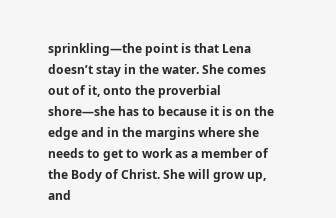sprinkling—the point is that Lena doesn’t stay in the water. She comes out of it, onto the proverbial shore—she has to because it is on the edge and in the margins where she needs to get to work as a member of the Body of Christ. She will grow up, and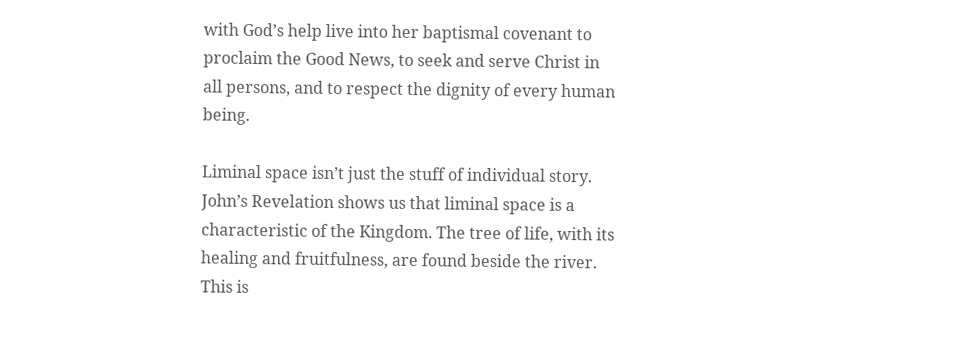with God’s help live into her baptismal covenant to proclaim the Good News, to seek and serve Christ in all persons, and to respect the dignity of every human being.

Liminal space isn’t just the stuff of individual story. John’s Revelation shows us that liminal space is a characteristic of the Kingdom. The tree of life, with its healing and fruitfulness, are found beside the river. This is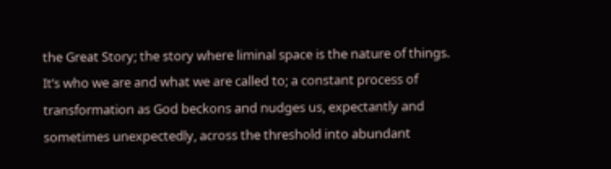the Great Story; the story where liminal space is the nature of things. It’s who we are and what we are called to; a constant process of transformation as God beckons and nudges us, expectantly and sometimes unexpectedly, across the threshold into abundant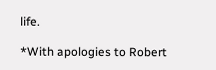life.

*With apologies to Robert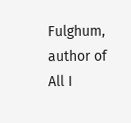Fulghum, author of All I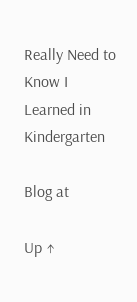Really Need to Know I Learned in Kindergarten

Blog at

Up ↑